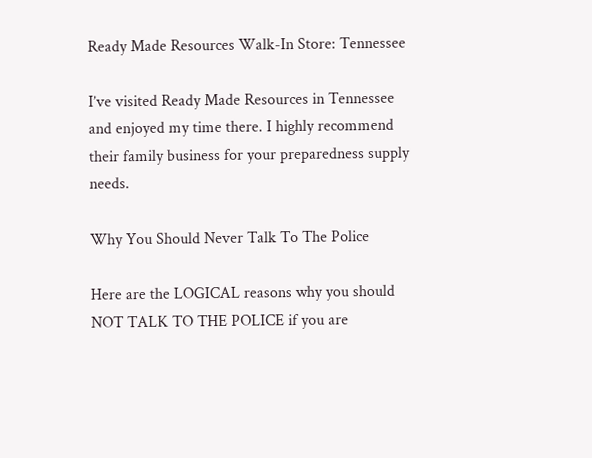Ready Made Resources Walk-In Store: Tennessee

I’ve visited Ready Made Resources in Tennessee and enjoyed my time there. I highly recommend their family business for your preparedness supply needs.

Why You Should Never Talk To The Police

Here are the LOGICAL reasons why you should NOT TALK TO THE POLICE if you are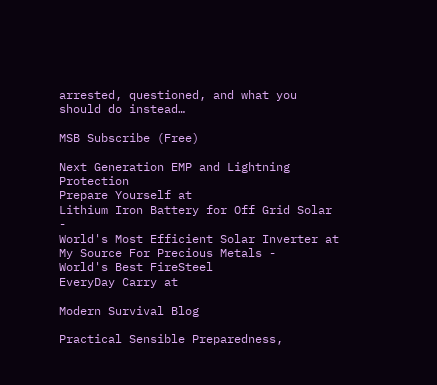arrested, questioned, and what you should do instead…

MSB Subscribe (Free)

Next Generation EMP and Lightning Protection
Prepare Yourself at
Lithium Iron Battery for Off Grid Solar -
World's Most Efficient Solar Inverter at
My Source For Precious Metals -
World's Best FireSteel
EveryDay Carry at

Modern Survival Blog

Practical Sensible Preparedness,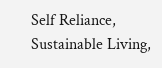Self Reliance, Sustainable Living,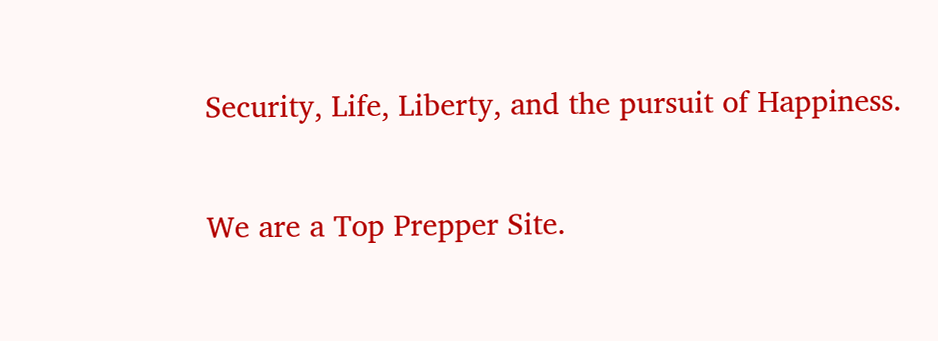Security, Life, Liberty, and the pursuit of Happiness.

We are a Top Prepper Site.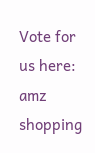Vote for us here:
amz shopping